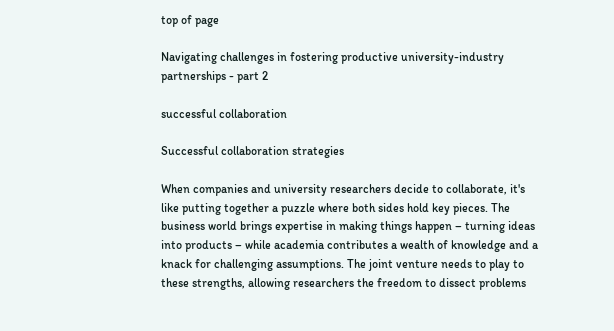top of page

Navigating challenges in fostering productive university-industry partnerships - part 2

successful collaboration

Successful collaboration strategies

When companies and university researchers decide to collaborate, it's like putting together a puzzle where both sides hold key pieces. The business world brings expertise in making things happen – turning ideas into products – while academia contributes a wealth of knowledge and a knack for challenging assumptions. The joint venture needs to play to these strengths, allowing researchers the freedom to dissect problems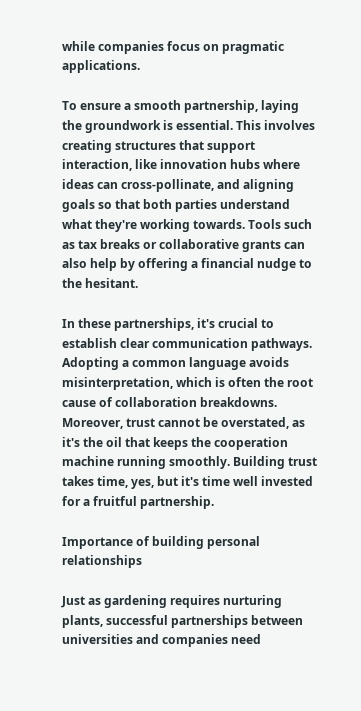while companies focus on pragmatic applications.

To ensure a smooth partnership, laying the groundwork is essential. This involves creating structures that support interaction, like innovation hubs where ideas can cross-pollinate, and aligning goals so that both parties understand what they're working towards. Tools such as tax breaks or collaborative grants can also help by offering a financial nudge to the hesitant.

In these partnerships, it's crucial to establish clear communication pathways. Adopting a common language avoids misinterpretation, which is often the root cause of collaboration breakdowns. Moreover, trust cannot be overstated, as it's the oil that keeps the cooperation machine running smoothly. Building trust takes time, yes, but it's time well invested for a fruitful partnership.

Importance of building personal relationships

Just as gardening requires nurturing plants, successful partnerships between universities and companies need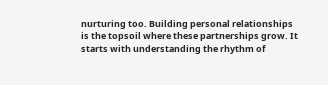nurturing too. Building personal relationships is the topsoil where these partnerships grow. It starts with understanding the rhythm of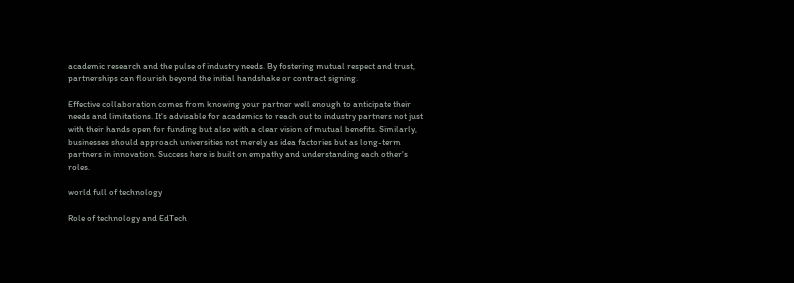academic research and the pulse of industry needs. By fostering mutual respect and trust, partnerships can flourish beyond the initial handshake or contract signing.

Effective collaboration comes from knowing your partner well enough to anticipate their needs and limitations. It's advisable for academics to reach out to industry partners not just with their hands open for funding but also with a clear vision of mutual benefits. Similarly, businesses should approach universities not merely as idea factories but as long-term partners in innovation. Success here is built on empathy and understanding each other's roles.

world full of technology

Role of technology and EdTech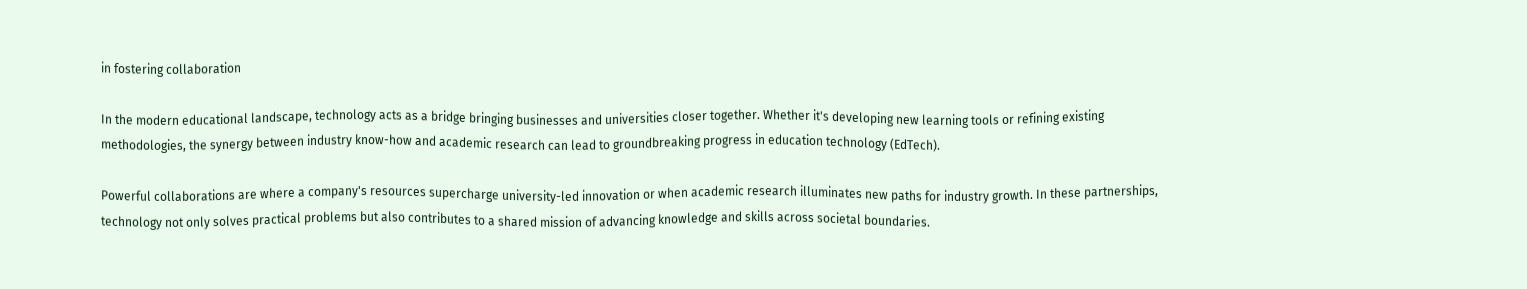in fostering collaboration

In the modern educational landscape, technology acts as a bridge bringing businesses and universities closer together. Whether it's developing new learning tools or refining existing methodologies, the synergy between industry know-how and academic research can lead to groundbreaking progress in education technology (EdTech).

Powerful collaborations are where a company's resources supercharge university-led innovation or when academic research illuminates new paths for industry growth. In these partnerships, technology not only solves practical problems but also contributes to a shared mission of advancing knowledge and skills across societal boundaries.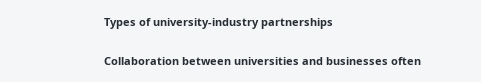Types of university-industry partnerships

Collaboration between universities and businesses often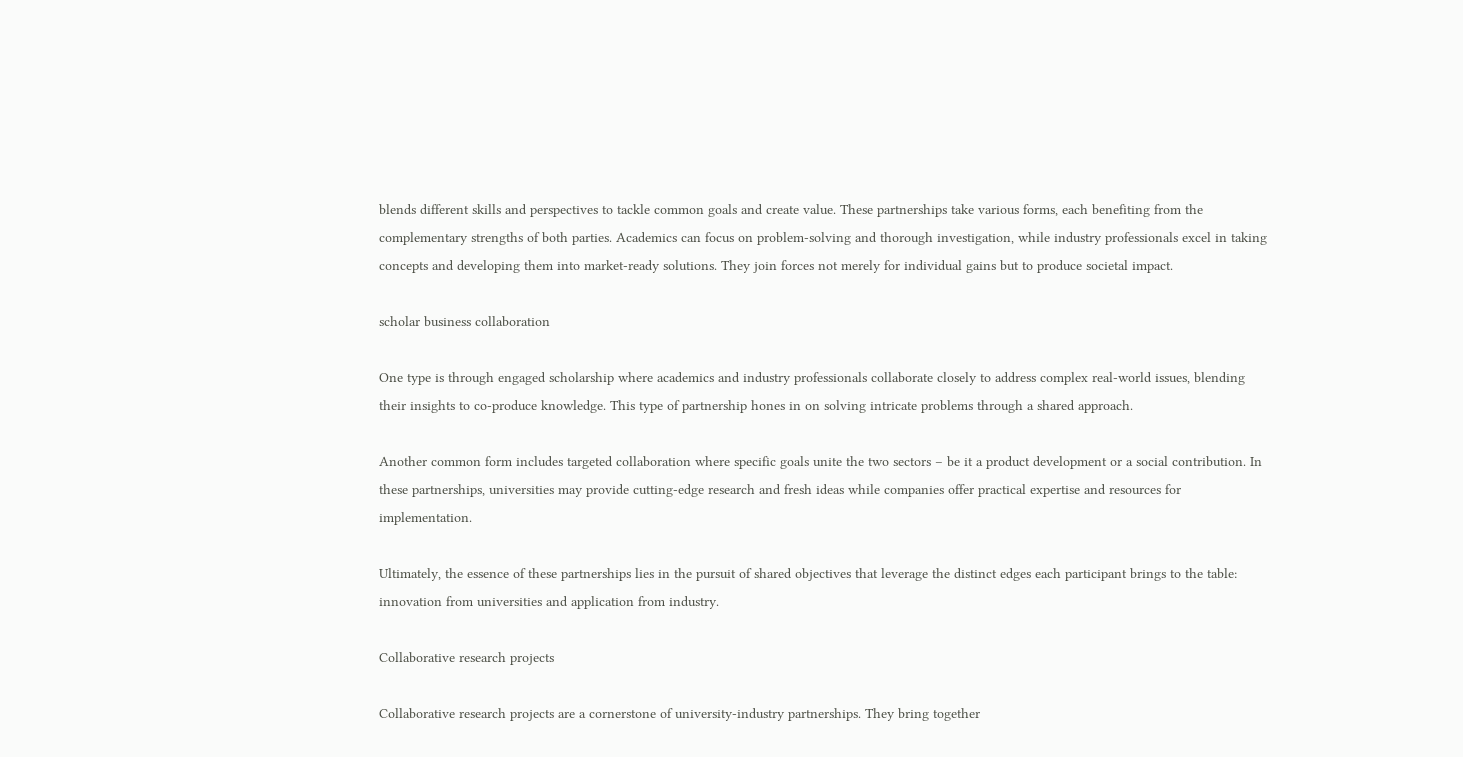blends different skills and perspectives to tackle common goals and create value. These partnerships take various forms, each benefiting from the complementary strengths of both parties. Academics can focus on problem-solving and thorough investigation, while industry professionals excel in taking concepts and developing them into market-ready solutions. They join forces not merely for individual gains but to produce societal impact.

scholar business collaboration

One type is through engaged scholarship where academics and industry professionals collaborate closely to address complex real-world issues, blending their insights to co-produce knowledge. This type of partnership hones in on solving intricate problems through a shared approach.

Another common form includes targeted collaboration where specific goals unite the two sectors – be it a product development or a social contribution. In these partnerships, universities may provide cutting-edge research and fresh ideas while companies offer practical expertise and resources for implementation.

Ultimately, the essence of these partnerships lies in the pursuit of shared objectives that leverage the distinct edges each participant brings to the table: innovation from universities and application from industry.

Collaborative research projects

Collaborative research projects are a cornerstone of university-industry partnerships. They bring together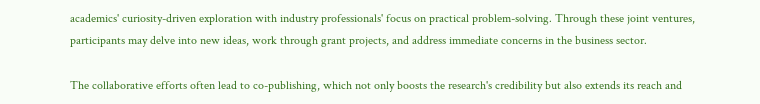academics' curiosity-driven exploration with industry professionals' focus on practical problem-solving. Through these joint ventures, participants may delve into new ideas, work through grant projects, and address immediate concerns in the business sector.

The collaborative efforts often lead to co-publishing, which not only boosts the research's credibility but also extends its reach and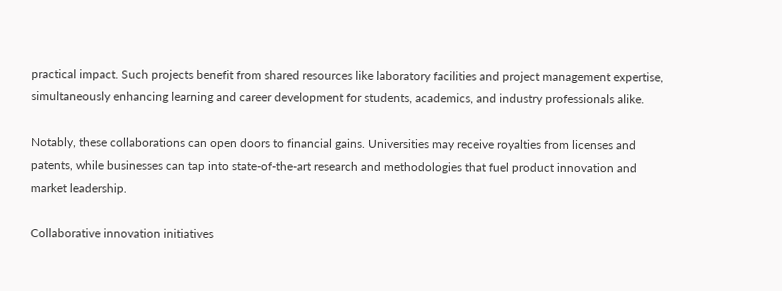practical impact. Such projects benefit from shared resources like laboratory facilities and project management expertise, simultaneously enhancing learning and career development for students, academics, and industry professionals alike.

Notably, these collaborations can open doors to financial gains. Universities may receive royalties from licenses and patents, while businesses can tap into state-of-the-art research and methodologies that fuel product innovation and market leadership.

Collaborative innovation initiatives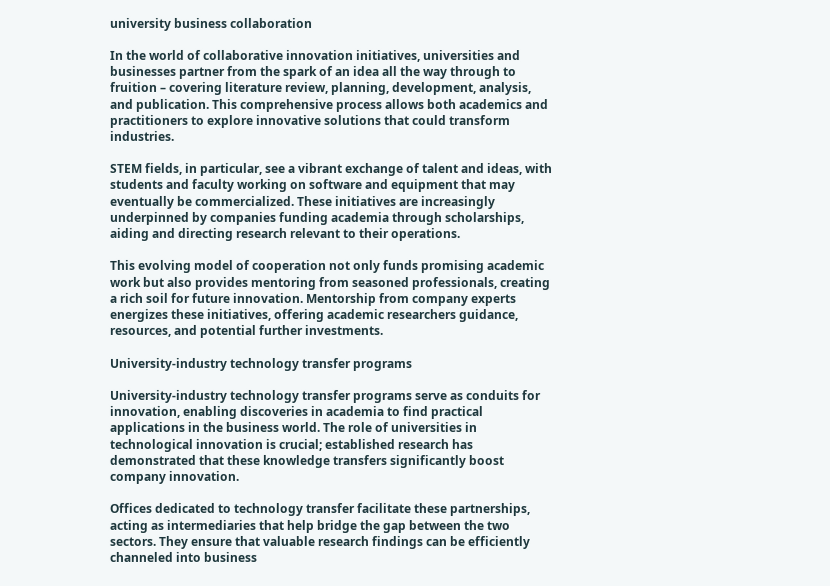university business collaboration

In the world of collaborative innovation initiatives, universities and businesses partner from the spark of an idea all the way through to fruition – covering literature review, planning, development, analysis, and publication. This comprehensive process allows both academics and practitioners to explore innovative solutions that could transform industries.

STEM fields, in particular, see a vibrant exchange of talent and ideas, with students and faculty working on software and equipment that may eventually be commercialized. These initiatives are increasingly underpinned by companies funding academia through scholarships, aiding and directing research relevant to their operations.

This evolving model of cooperation not only funds promising academic work but also provides mentoring from seasoned professionals, creating a rich soil for future innovation. Mentorship from company experts energizes these initiatives, offering academic researchers guidance, resources, and potential further investments.

University-industry technology transfer programs

University-industry technology transfer programs serve as conduits for innovation, enabling discoveries in academia to find practical applications in the business world. The role of universities in technological innovation is crucial; established research has demonstrated that these knowledge transfers significantly boost company innovation.

Offices dedicated to technology transfer facilitate these partnerships, acting as intermediaries that help bridge the gap between the two sectors. They ensure that valuable research findings can be efficiently channeled into business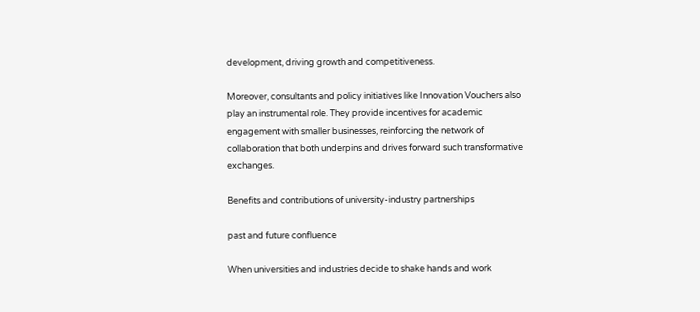development, driving growth and competitiveness.

Moreover, consultants and policy initiatives like Innovation Vouchers also play an instrumental role. They provide incentives for academic engagement with smaller businesses, reinforcing the network of collaboration that both underpins and drives forward such transformative exchanges.

Benefits and contributions of university-industry partnerships

past and future confluence

When universities and industries decide to shake hands and work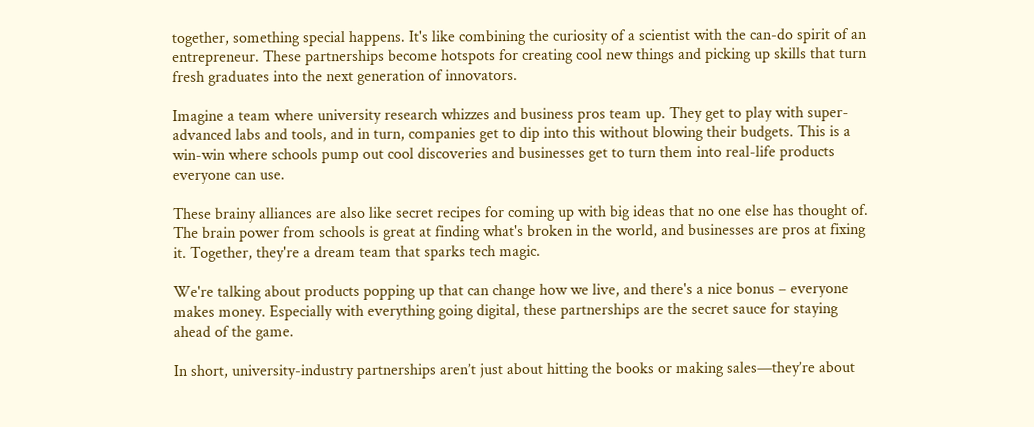together, something special happens. It's like combining the curiosity of a scientist with the can-do spirit of an entrepreneur. These partnerships become hotspots for creating cool new things and picking up skills that turn fresh graduates into the next generation of innovators.

Imagine a team where university research whizzes and business pros team up. They get to play with super-advanced labs and tools, and in turn, companies get to dip into this without blowing their budgets. This is a win-win where schools pump out cool discoveries and businesses get to turn them into real-life products everyone can use.

These brainy alliances are also like secret recipes for coming up with big ideas that no one else has thought of. The brain power from schools is great at finding what's broken in the world, and businesses are pros at fixing it. Together, they're a dream team that sparks tech magic.

We're talking about products popping up that can change how we live, and there's a nice bonus – everyone makes money. Especially with everything going digital, these partnerships are the secret sauce for staying ahead of the game.

In short, university-industry partnerships aren’t just about hitting the books or making sales—they’re about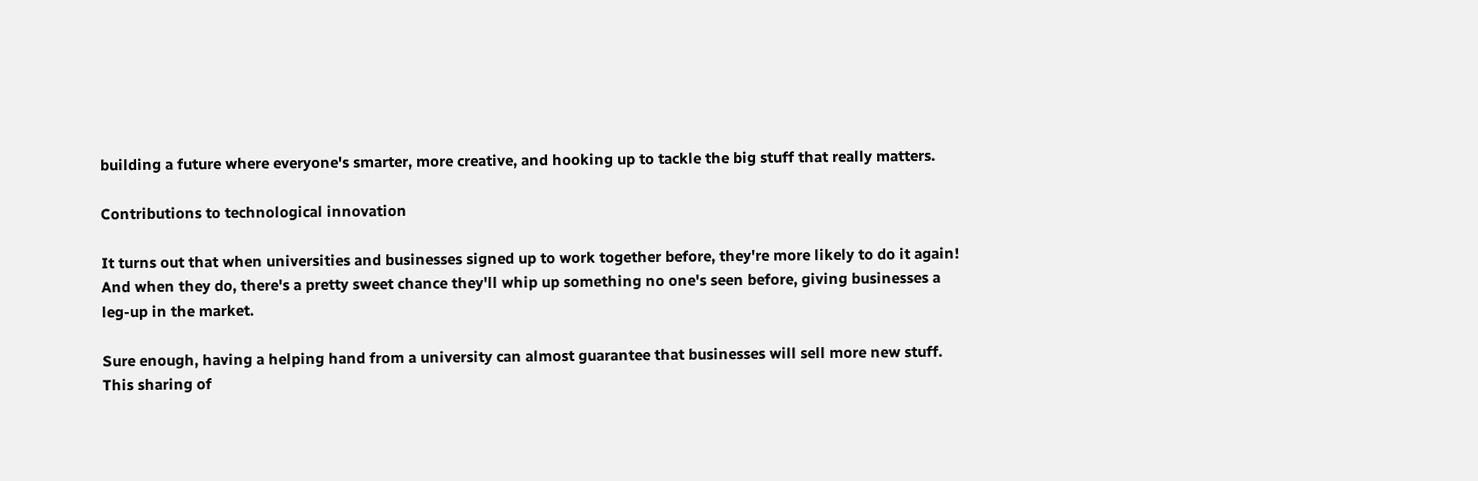building a future where everyone's smarter, more creative, and hooking up to tackle the big stuff that really matters.

Contributions to technological innovation

It turns out that when universities and businesses signed up to work together before, they're more likely to do it again! And when they do, there's a pretty sweet chance they'll whip up something no one's seen before, giving businesses a leg-up in the market.

Sure enough, having a helping hand from a university can almost guarantee that businesses will sell more new stuff. This sharing of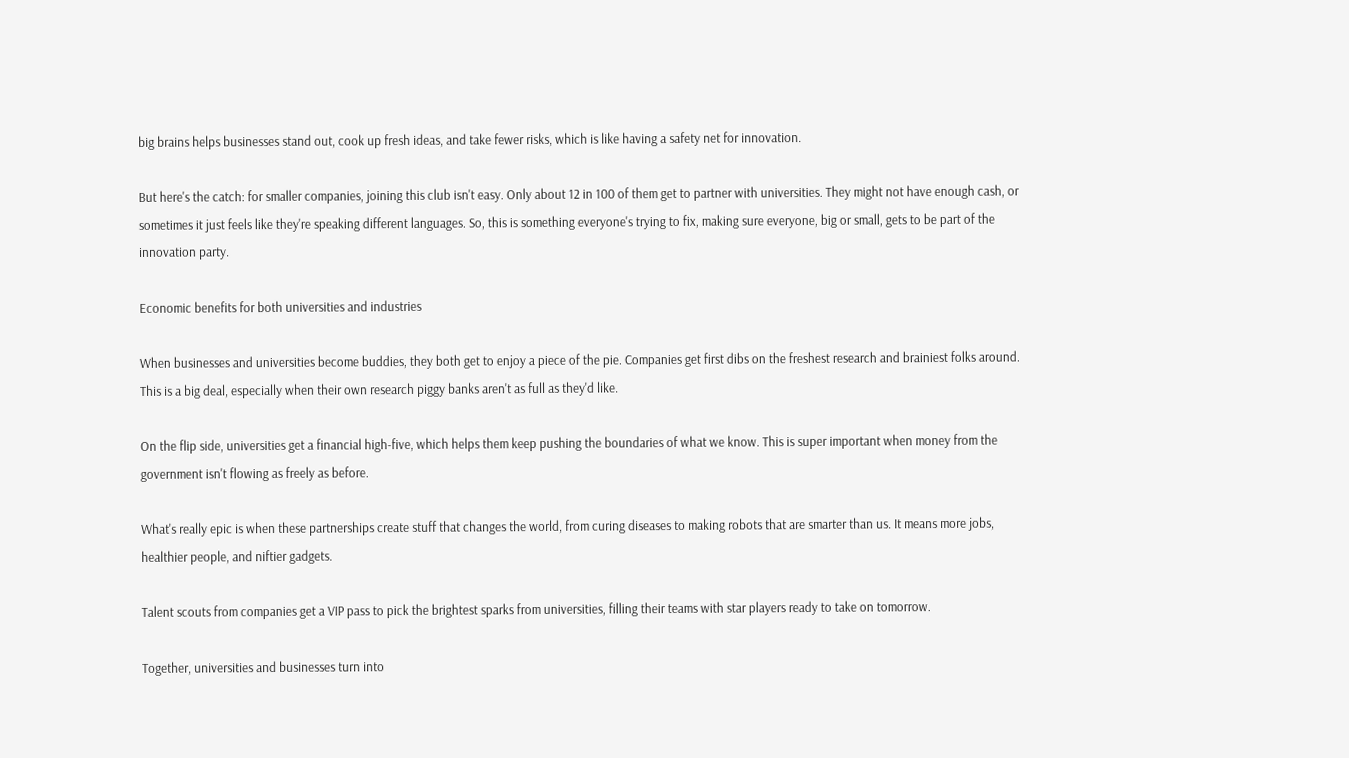big brains helps businesses stand out, cook up fresh ideas, and take fewer risks, which is like having a safety net for innovation.

But here's the catch: for smaller companies, joining this club isn't easy. Only about 12 in 100 of them get to partner with universities. They might not have enough cash, or sometimes it just feels like they're speaking different languages. So, this is something everyone's trying to fix, making sure everyone, big or small, gets to be part of the innovation party.

Economic benefits for both universities and industries

When businesses and universities become buddies, they both get to enjoy a piece of the pie. Companies get first dibs on the freshest research and brainiest folks around. This is a big deal, especially when their own research piggy banks aren't as full as they'd like.

On the flip side, universities get a financial high-five, which helps them keep pushing the boundaries of what we know. This is super important when money from the government isn't flowing as freely as before.

What's really epic is when these partnerships create stuff that changes the world, from curing diseases to making robots that are smarter than us. It means more jobs, healthier people, and niftier gadgets.

Talent scouts from companies get a VIP pass to pick the brightest sparks from universities, filling their teams with star players ready to take on tomorrow.

Together, universities and businesses turn into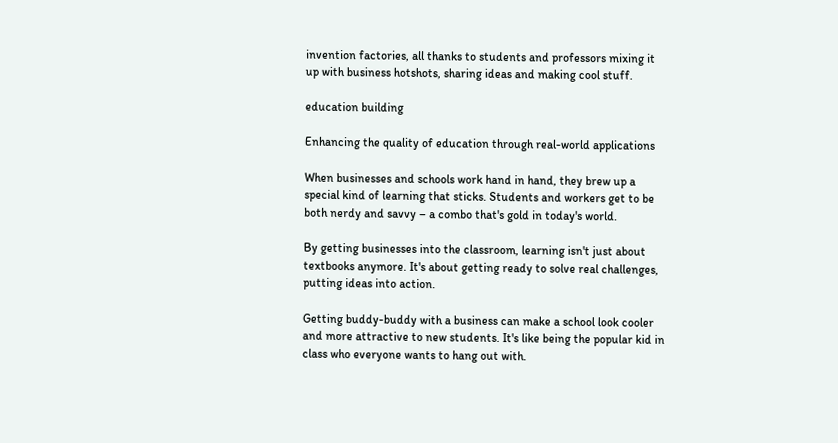invention factories, all thanks to students and professors mixing it up with business hotshots, sharing ideas and making cool stuff.

education building

Enhancing the quality of education through real-world applications

When businesses and schools work hand in hand, they brew up a special kind of learning that sticks. Students and workers get to be both nerdy and savvy – a combo that's gold in today's world.

By getting businesses into the classroom, learning isn't just about textbooks anymore. It's about getting ready to solve real challenges, putting ideas into action.

Getting buddy-buddy with a business can make a school look cooler and more attractive to new students. It's like being the popular kid in class who everyone wants to hang out with.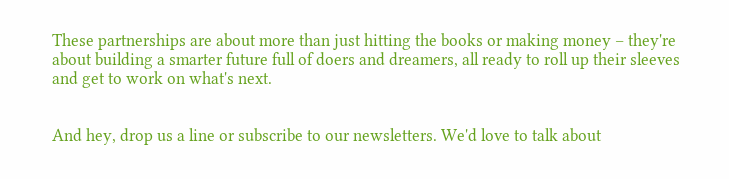These partnerships are about more than just hitting the books or making money – they're about building a smarter future full of doers and dreamers, all ready to roll up their sleeves and get to work on what's next.


And hey, drop us a line or subscribe to our newsletters. We'd love to talk about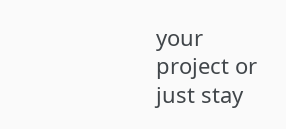your project or just stay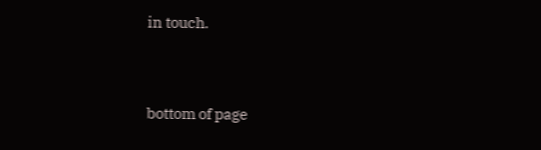in touch.


bottom of page